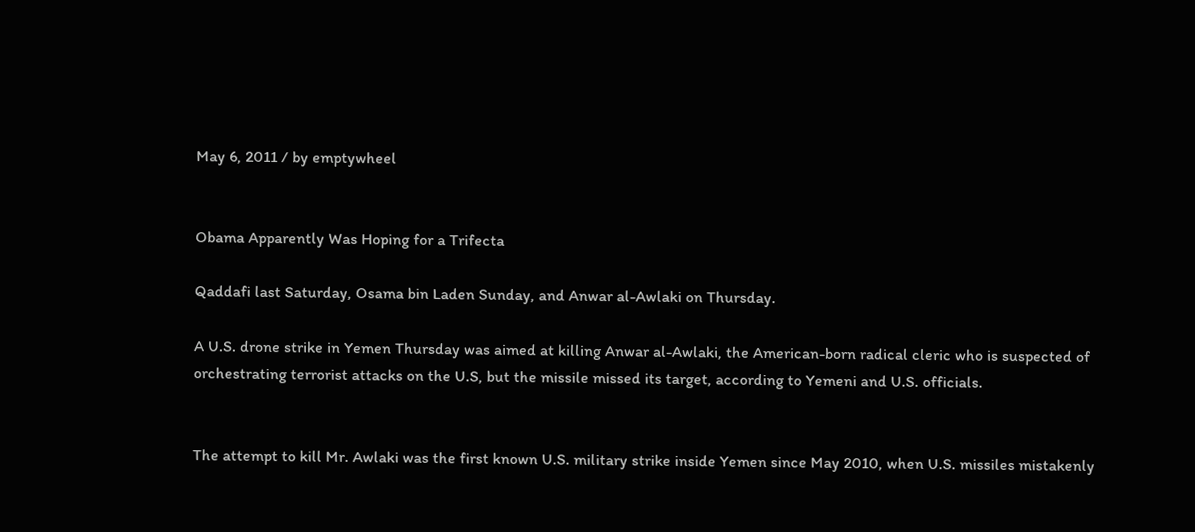May 6, 2011 / by emptywheel


Obama Apparently Was Hoping for a Trifecta

Qaddafi last Saturday, Osama bin Laden Sunday, and Anwar al-Awlaki on Thursday.

A U.S. drone strike in Yemen Thursday was aimed at killing Anwar al-Awlaki, the American-born radical cleric who is suspected of orchestrating terrorist attacks on the U.S, but the missile missed its target, according to Yemeni and U.S. officials.


The attempt to kill Mr. Awlaki was the first known U.S. military strike inside Yemen since May 2010, when U.S. missiles mistakenly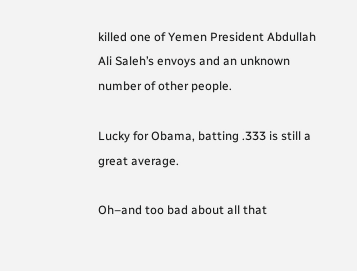killed one of Yemen President Abdullah Ali Saleh’s envoys and an unknown number of other people.

Lucky for Obama, batting .333 is still a great average.

Oh–and too bad about all that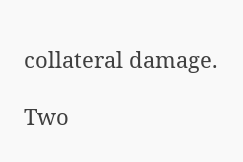collateral damage.

Two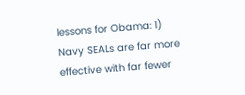lessons for Obama: 1) Navy SEALs are far more effective with far fewer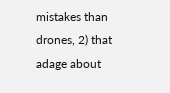mistakes than drones, 2) that adage about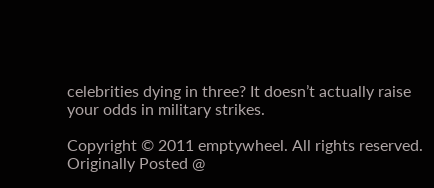celebrities dying in three? It doesn’t actually raise your odds in military strikes.

Copyright © 2011 emptywheel. All rights reserved.
Originally Posted @